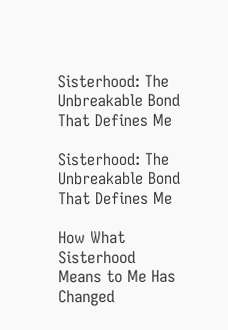Sisterhood: The Unbreakable Bond That Defines Me

Sisterhood: The Unbreakable Bond That Defines Me

How What Sisterhood Means to Me Has Changed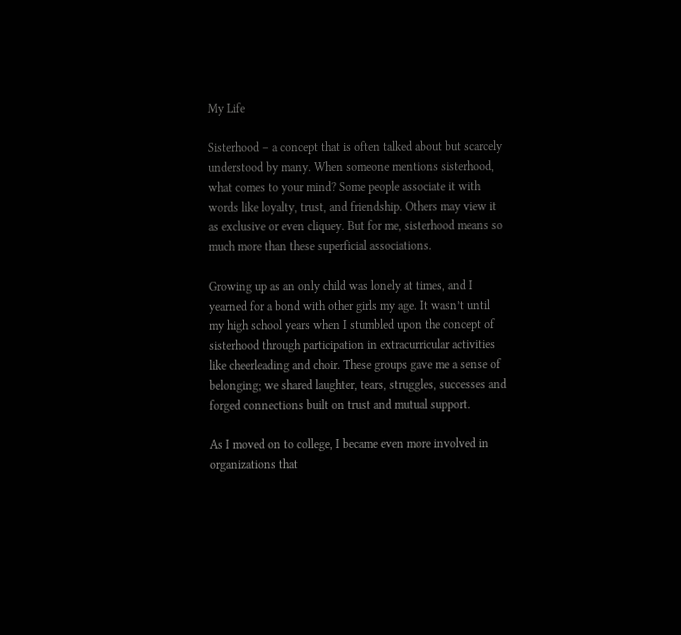My Life

Sisterhood – a concept that is often talked about but scarcely understood by many. When someone mentions sisterhood, what comes to your mind? Some people associate it with words like loyalty, trust, and friendship. Others may view it as exclusive or even cliquey. But for me, sisterhood means so much more than these superficial associations.

Growing up as an only child was lonely at times, and I yearned for a bond with other girls my age. It wasn’t until my high school years when I stumbled upon the concept of sisterhood through participation in extracurricular activities like cheerleading and choir. These groups gave me a sense of belonging; we shared laughter, tears, struggles, successes and forged connections built on trust and mutual support.

As I moved on to college, I became even more involved in organizations that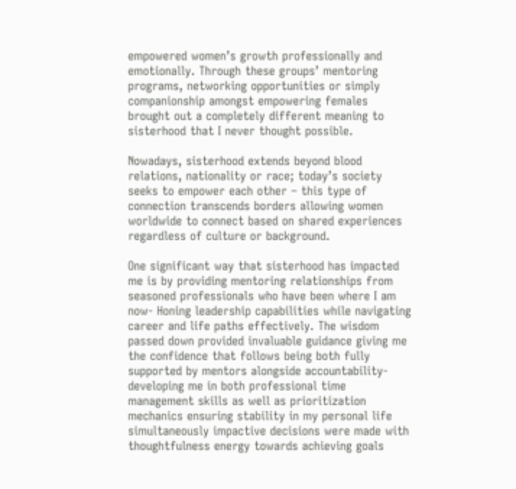empowered women’s growth professionally and emotionally. Through these groups’ mentoring programs, networking opportunities or simply companionship amongst empowering females brought out a completely different meaning to sisterhood that I never thought possible.

Nowadays, sisterhood extends beyond blood relations, nationality or race; today’s society seeks to empower each other – this type of connection transcends borders allowing women worldwide to connect based on shared experiences regardless of culture or background.

One significant way that sisterhood has impacted me is by providing mentoring relationships from seasoned professionals who have been where I am now- Honing leadership capabilities while navigating career and life paths effectively. The wisdom passed down provided invaluable guidance giving me the confidence that follows being both fully supported by mentors alongside accountability- developing me in both professional time management skills as well as prioritization mechanics ensuring stability in my personal life simultaneously impactive decisions were made with thoughtfulness energy towards achieving goals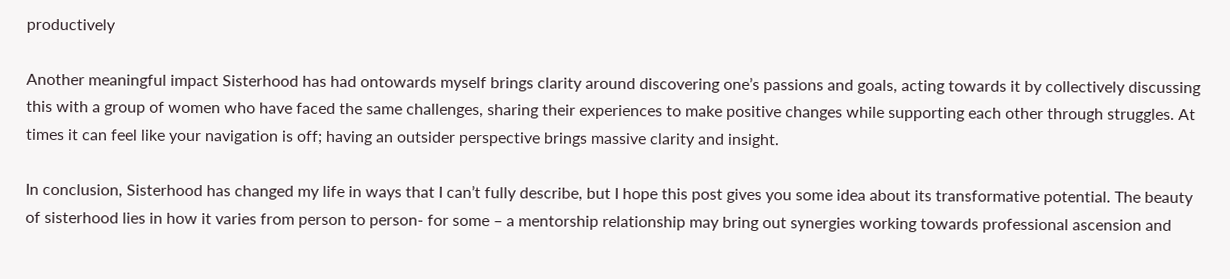productively

Another meaningful impact Sisterhood has had ontowards myself brings clarity around discovering one’s passions and goals, acting towards it by collectively discussing this with a group of women who have faced the same challenges, sharing their experiences to make positive changes while supporting each other through struggles. At times it can feel like your navigation is off; having an outsider perspective brings massive clarity and insight.

In conclusion, Sisterhood has changed my life in ways that I can’t fully describe, but I hope this post gives you some idea about its transformative potential. The beauty of sisterhood lies in how it varies from person to person- for some – a mentorship relationship may bring out synergies working towards professional ascension and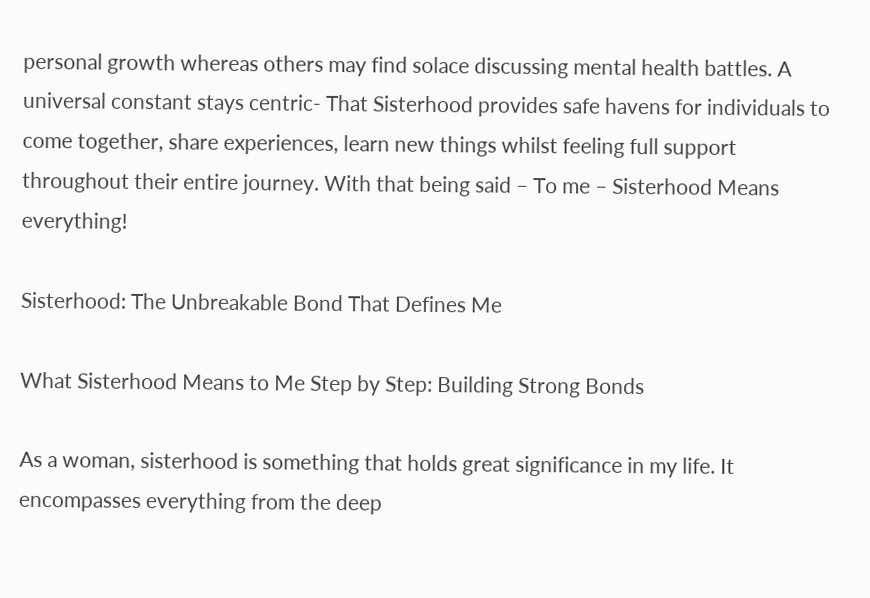personal growth whereas others may find solace discussing mental health battles. A universal constant stays centric- That Sisterhood provides safe havens for individuals to come together, share experiences, learn new things whilst feeling full support throughout their entire journey. With that being said – To me – Sisterhood Means everything!

Sisterhood: The Unbreakable Bond That Defines Me

What Sisterhood Means to Me Step by Step: Building Strong Bonds

As a woman, sisterhood is something that holds great significance in my life. It encompasses everything from the deep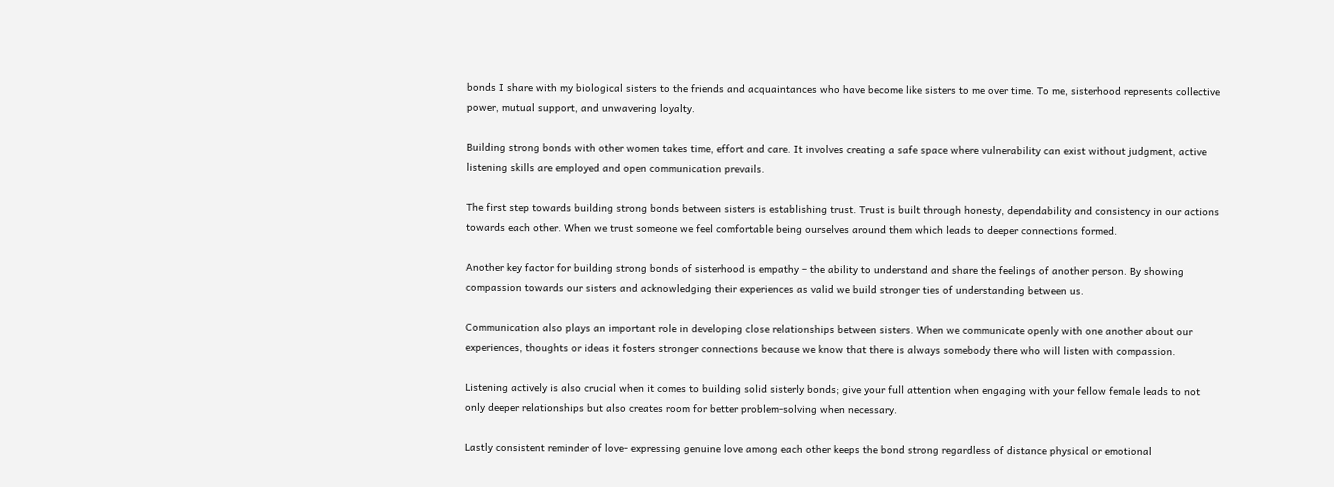bonds I share with my biological sisters to the friends and acquaintances who have become like sisters to me over time. To me, sisterhood represents collective power, mutual support, and unwavering loyalty.

Building strong bonds with other women takes time, effort and care. It involves creating a safe space where vulnerability can exist without judgment, active listening skills are employed and open communication prevails.

The first step towards building strong bonds between sisters is establishing trust. Trust is built through honesty, dependability and consistency in our actions towards each other. When we trust someone we feel comfortable being ourselves around them which leads to deeper connections formed.

Another key factor for building strong bonds of sisterhood is empathy – the ability to understand and share the feelings of another person. By showing compassion towards our sisters and acknowledging their experiences as valid we build stronger ties of understanding between us.

Communication also plays an important role in developing close relationships between sisters. When we communicate openly with one another about our experiences, thoughts or ideas it fosters stronger connections because we know that there is always somebody there who will listen with compassion.

Listening actively is also crucial when it comes to building solid sisterly bonds; give your full attention when engaging with your fellow female leads to not only deeper relationships but also creates room for better problem-solving when necessary.

Lastly consistent reminder of love- expressing genuine love among each other keeps the bond strong regardless of distance physical or emotional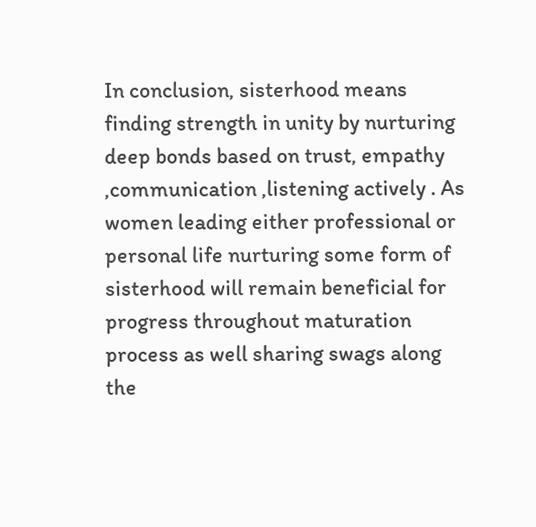In conclusion, sisterhood means finding strength in unity by nurturing deep bonds based on trust, empathy ,communication ,listening actively . As women leading either professional or personal life nurturing some form of sisterhood will remain beneficial for progress throughout maturation process as well sharing swags along the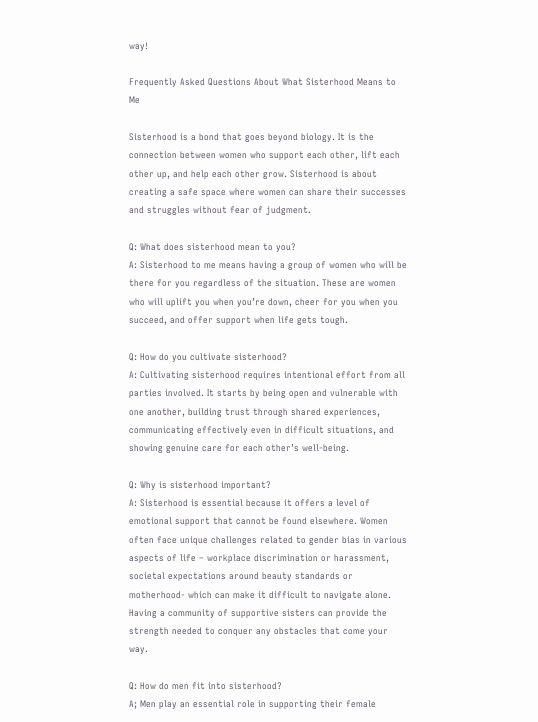way!

Frequently Asked Questions About What Sisterhood Means to Me

Sisterhood is a bond that goes beyond biology. It is the connection between women who support each other, lift each other up, and help each other grow. Sisterhood is about creating a safe space where women can share their successes and struggles without fear of judgment.

Q: What does sisterhood mean to you?
A: Sisterhood to me means having a group of women who will be there for you regardless of the situation. These are women who will uplift you when you’re down, cheer for you when you succeed, and offer support when life gets tough.

Q: How do you cultivate sisterhood?
A: Cultivating sisterhood requires intentional effort from all parties involved. It starts by being open and vulnerable with one another, building trust through shared experiences, communicating effectively even in difficult situations, and showing genuine care for each other’s well-being.

Q: Why is sisterhood important?
A: Sisterhood is essential because it offers a level of emotional support that cannot be found elsewhere. Women often face unique challenges related to gender bias in various aspects of life – workplace discrimination or harassment, societal expectations around beauty standards or motherhood- which can make it difficult to navigate alone. Having a community of supportive sisters can provide the strength needed to conquer any obstacles that come your way.

Q: How do men fit into sisterhood?
A; Men play an essential role in supporting their female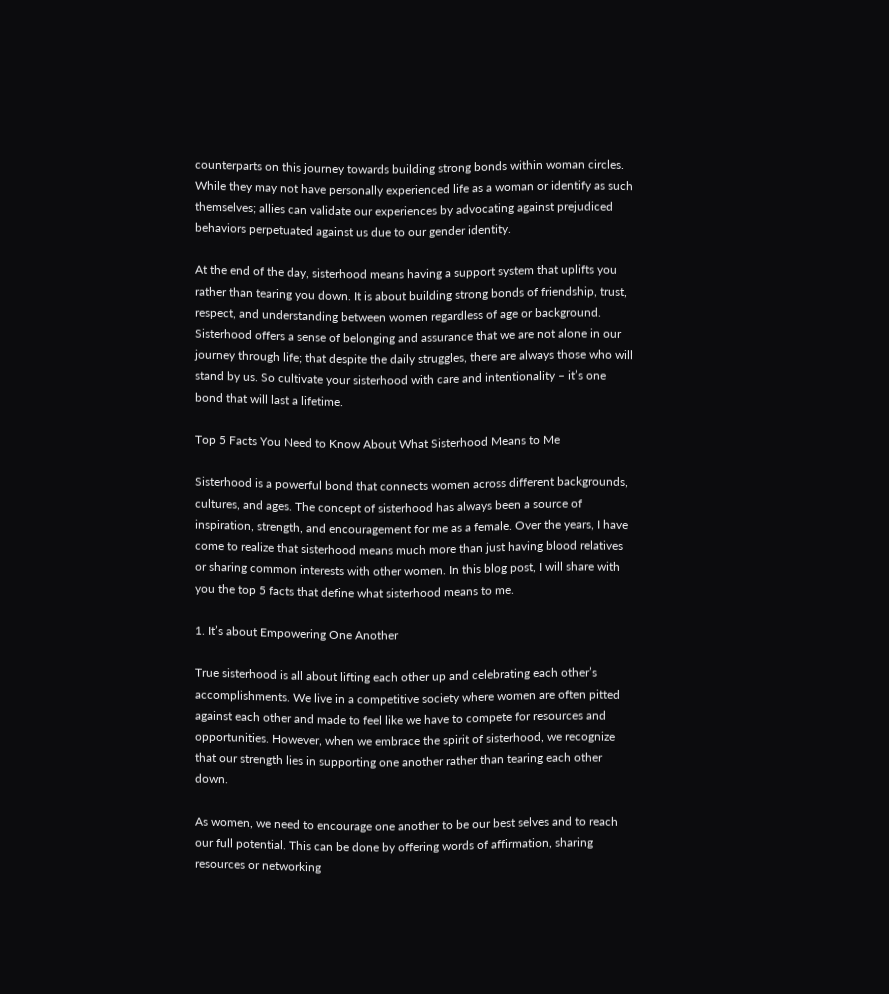counterparts on this journey towards building strong bonds within woman circles. While they may not have personally experienced life as a woman or identify as such themselves; allies can validate our experiences by advocating against prejudiced behaviors perpetuated against us due to our gender identity.

At the end of the day, sisterhood means having a support system that uplifts you rather than tearing you down. It is about building strong bonds of friendship, trust, respect, and understanding between women regardless of age or background. Sisterhood offers a sense of belonging and assurance that we are not alone in our journey through life; that despite the daily struggles, there are always those who will stand by us. So cultivate your sisterhood with care and intentionality – it’s one bond that will last a lifetime.

Top 5 Facts You Need to Know About What Sisterhood Means to Me

Sisterhood is a powerful bond that connects women across different backgrounds, cultures, and ages. The concept of sisterhood has always been a source of inspiration, strength, and encouragement for me as a female. Over the years, I have come to realize that sisterhood means much more than just having blood relatives or sharing common interests with other women. In this blog post, I will share with you the top 5 facts that define what sisterhood means to me.

1. It’s about Empowering One Another

True sisterhood is all about lifting each other up and celebrating each other’s accomplishments. We live in a competitive society where women are often pitted against each other and made to feel like we have to compete for resources and opportunities. However, when we embrace the spirit of sisterhood, we recognize that our strength lies in supporting one another rather than tearing each other down.

As women, we need to encourage one another to be our best selves and to reach our full potential. This can be done by offering words of affirmation, sharing resources or networking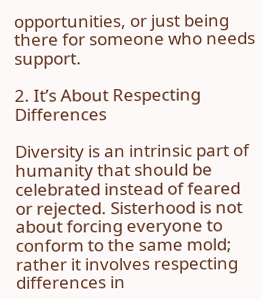opportunities, or just being there for someone who needs support.

2. It’s About Respecting Differences

Diversity is an intrinsic part of humanity that should be celebrated instead of feared or rejected. Sisterhood is not about forcing everyone to conform to the same mold; rather it involves respecting differences in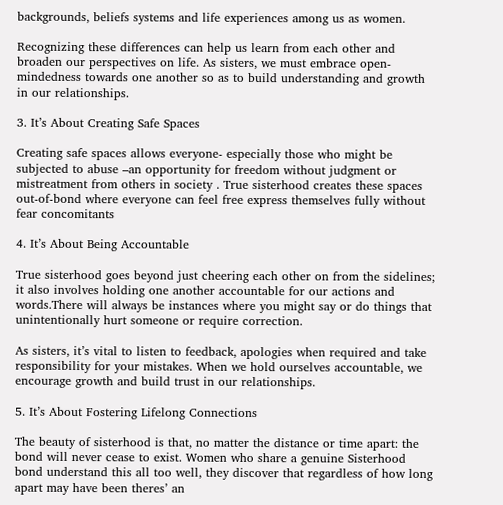backgrounds, beliefs systems and life experiences among us as women.

Recognizing these differences can help us learn from each other and broaden our perspectives on life. As sisters, we must embrace open-mindedness towards one another so as to build understanding and growth in our relationships.

3. It’s About Creating Safe Spaces

Creating safe spaces allows everyone- especially those who might be subjected to abuse –an opportunity for freedom without judgment or mistreatment from others in society . True sisterhood creates these spaces out-of-bond where everyone can feel free express themselves fully without fear concomitants

4. It’s About Being Accountable

True sisterhood goes beyond just cheering each other on from the sidelines; it also involves holding one another accountable for our actions and words.There will always be instances where you might say or do things that unintentionally hurt someone or require correction.

As sisters, it’s vital to listen to feedback, apologies when required and take responsibility for your mistakes. When we hold ourselves accountable, we encourage growth and build trust in our relationships.

5. It’s About Fostering Lifelong Connections

The beauty of sisterhood is that, no matter the distance or time apart: the bond will never cease to exist. Women who share a genuine Sisterhood bond understand this all too well, they discover that regardless of how long apart may have been theres’ an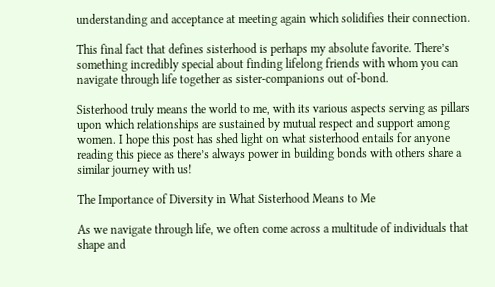understanding and acceptance at meeting again which solidifies their connection.

This final fact that defines sisterhood is perhaps my absolute favorite. There’s something incredibly special about finding lifelong friends with whom you can navigate through life together as sister-companions out of-bond.

Sisterhood truly means the world to me, with its various aspects serving as pillars upon which relationships are sustained by mutual respect and support among women. I hope this post has shed light on what sisterhood entails for anyone reading this piece as there’s always power in building bonds with others share a similar journey with us!

The Importance of Diversity in What Sisterhood Means to Me

As we navigate through life, we often come across a multitude of individuals that shape and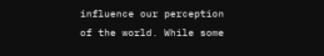influence our perception of the world. While some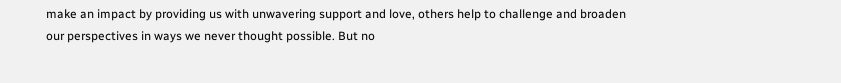make an impact by providing us with unwavering support and love, others help to challenge and broaden our perspectives in ways we never thought possible. But no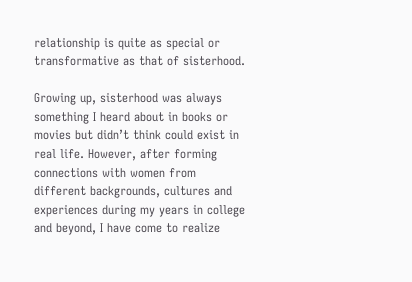relationship is quite as special or transformative as that of sisterhood.

Growing up, sisterhood was always something I heard about in books or movies but didn’t think could exist in real life. However, after forming connections with women from different backgrounds, cultures and experiences during my years in college and beyond, I have come to realize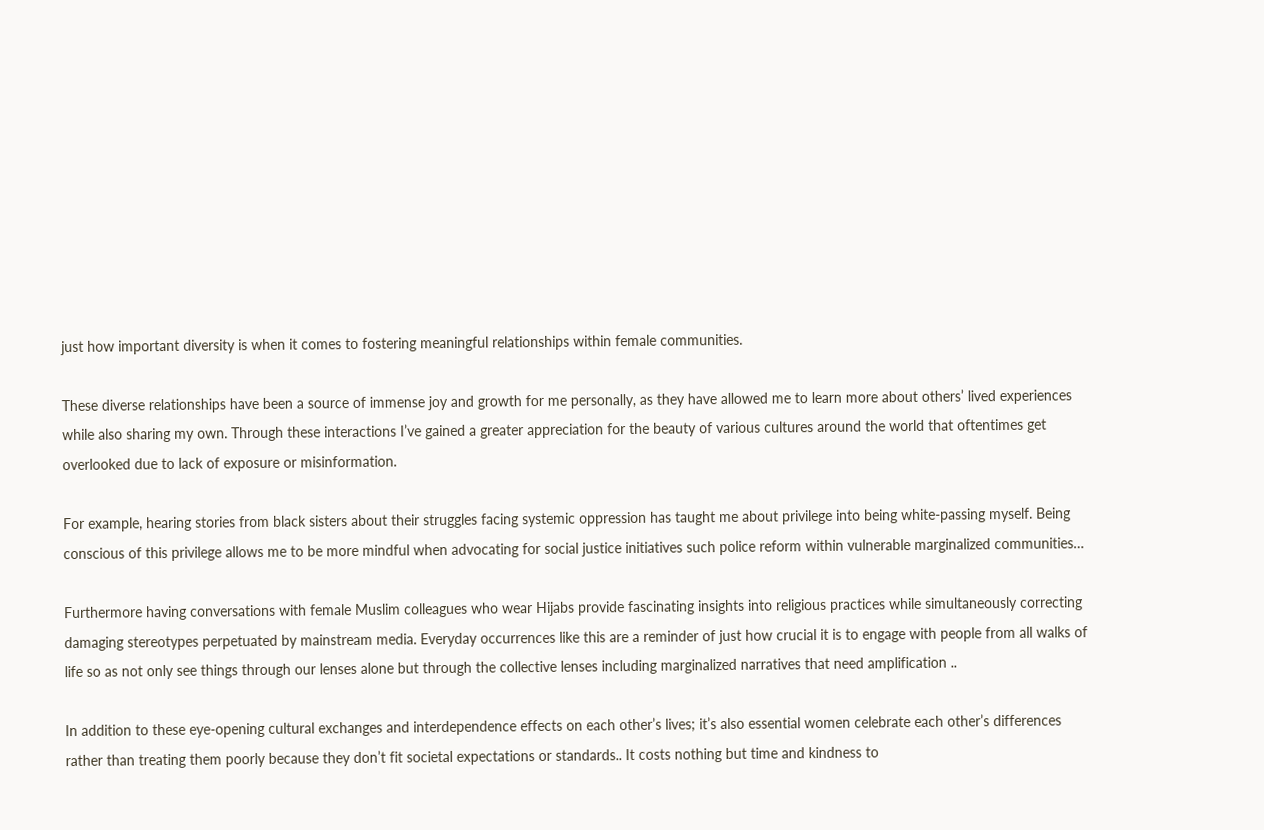just how important diversity is when it comes to fostering meaningful relationships within female communities.

These diverse relationships have been a source of immense joy and growth for me personally, as they have allowed me to learn more about others’ lived experiences while also sharing my own. Through these interactions I’ve gained a greater appreciation for the beauty of various cultures around the world that oftentimes get overlooked due to lack of exposure or misinformation.

For example, hearing stories from black sisters about their struggles facing systemic oppression has taught me about privilege into being white-passing myself. Being conscious of this privilege allows me to be more mindful when advocating for social justice initiatives such police reform within vulnerable marginalized communities…

Furthermore having conversations with female Muslim colleagues who wear Hijabs provide fascinating insights into religious practices while simultaneously correcting damaging stereotypes perpetuated by mainstream media. Everyday occurrences like this are a reminder of just how crucial it is to engage with people from all walks of life so as not only see things through our lenses alone but through the collective lenses including marginalized narratives that need amplification ..

In addition to these eye-opening cultural exchanges and interdependence effects on each other’s lives; it’s also essential women celebrate each other’s differences rather than treating them poorly because they don’t fit societal expectations or standards.. It costs nothing but time and kindness to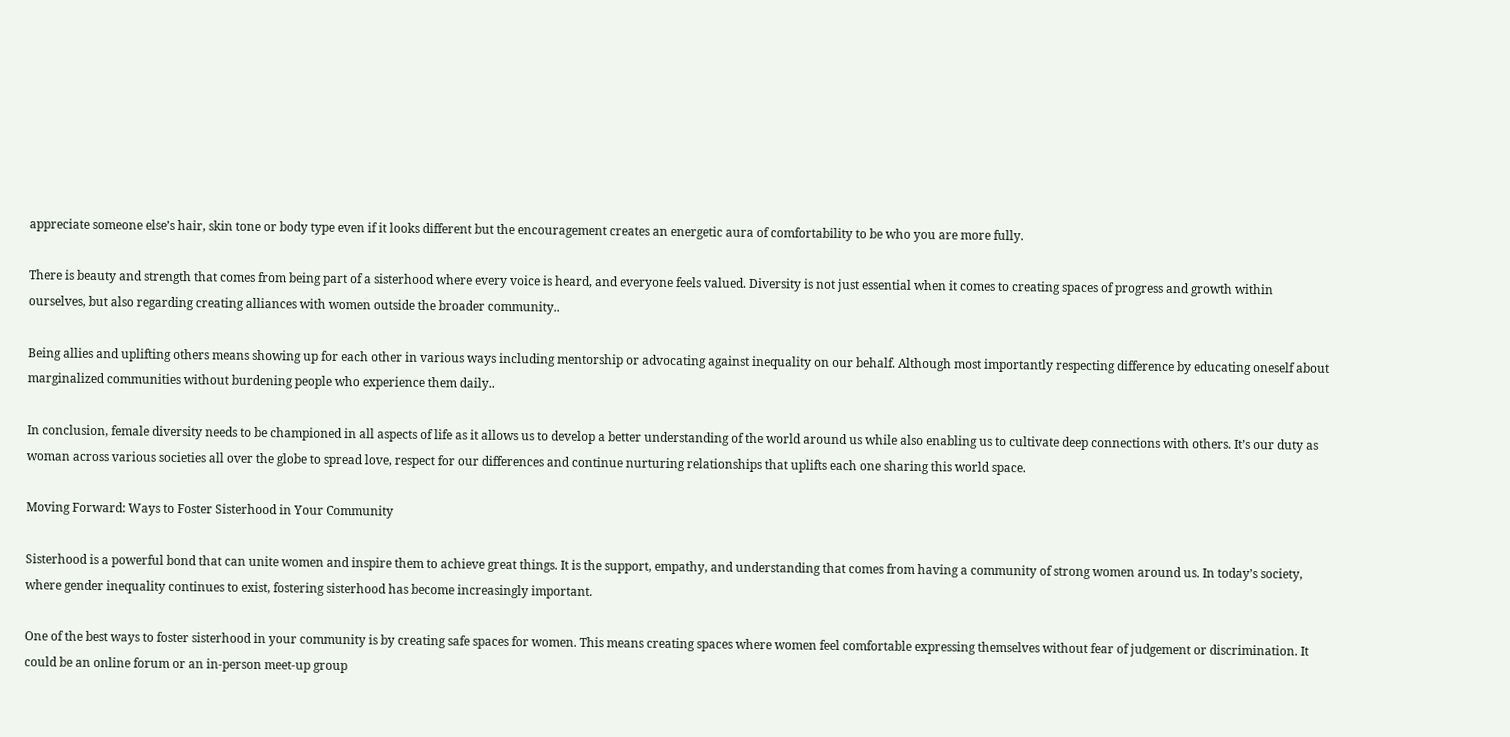appreciate someone else’s hair, skin tone or body type even if it looks different but the encouragement creates an energetic aura of comfortability to be who you are more fully.

There is beauty and strength that comes from being part of a sisterhood where every voice is heard, and everyone feels valued. Diversity is not just essential when it comes to creating spaces of progress and growth within ourselves, but also regarding creating alliances with women outside the broader community..

Being allies and uplifting others means showing up for each other in various ways including mentorship or advocating against inequality on our behalf. Although most importantly respecting difference by educating oneself about marginalized communities without burdening people who experience them daily..

In conclusion, female diversity needs to be championed in all aspects of life as it allows us to develop a better understanding of the world around us while also enabling us to cultivate deep connections with others. It’s our duty as woman across various societies all over the globe to spread love, respect for our differences and continue nurturing relationships that uplifts each one sharing this world space.

Moving Forward: Ways to Foster Sisterhood in Your Community

Sisterhood is a powerful bond that can unite women and inspire them to achieve great things. It is the support, empathy, and understanding that comes from having a community of strong women around us. In today’s society, where gender inequality continues to exist, fostering sisterhood has become increasingly important.

One of the best ways to foster sisterhood in your community is by creating safe spaces for women. This means creating spaces where women feel comfortable expressing themselves without fear of judgement or discrimination. It could be an online forum or an in-person meet-up group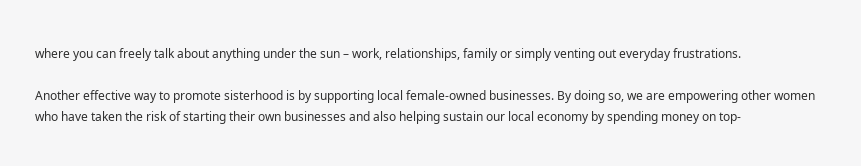where you can freely talk about anything under the sun – work, relationships, family or simply venting out everyday frustrations.

Another effective way to promote sisterhood is by supporting local female-owned businesses. By doing so, we are empowering other women who have taken the risk of starting their own businesses and also helping sustain our local economy by spending money on top-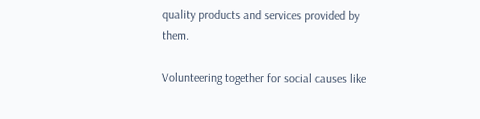quality products and services provided by them.

Volunteering together for social causes like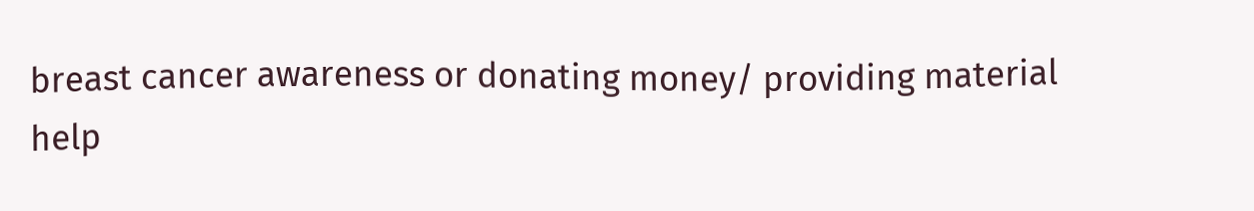breast cancer awareness or donating money/ providing material help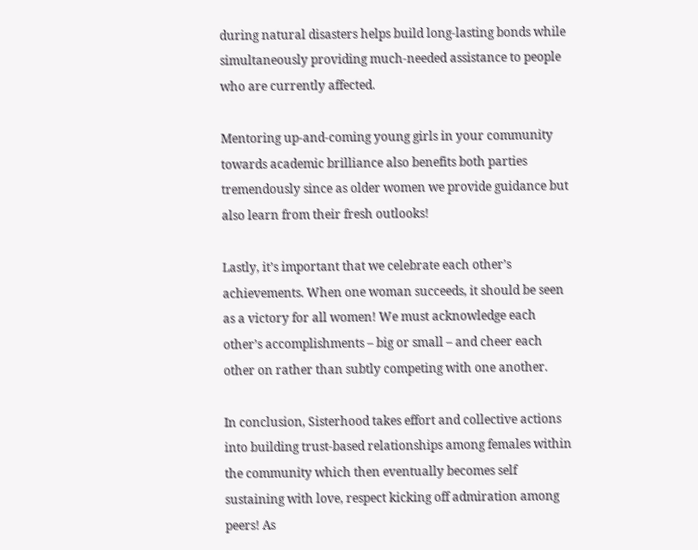during natural disasters helps build long-lasting bonds while simultaneously providing much-needed assistance to people who are currently affected.

Mentoring up-and-coming young girls in your community towards academic brilliance also benefits both parties tremendously since as older women we provide guidance but also learn from their fresh outlooks!

Lastly, it’s important that we celebrate each other’s achievements. When one woman succeeds, it should be seen as a victory for all women! We must acknowledge each other’s accomplishments – big or small – and cheer each other on rather than subtly competing with one another.

In conclusion, Sisterhood takes effort and collective actions into building trust-based relationships among females within the community which then eventually becomes self sustaining with love, respect kicking off admiration among peers! As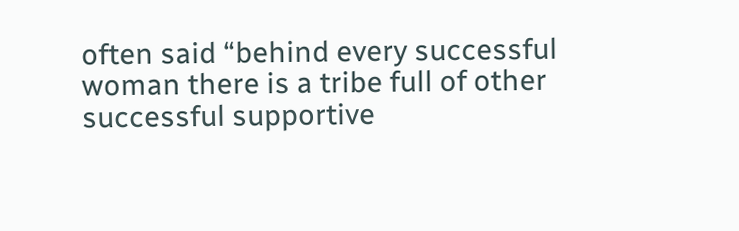often said “behind every successful woman there is a tribe full of other successful supportive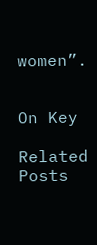women”.


On Key

Related Posts